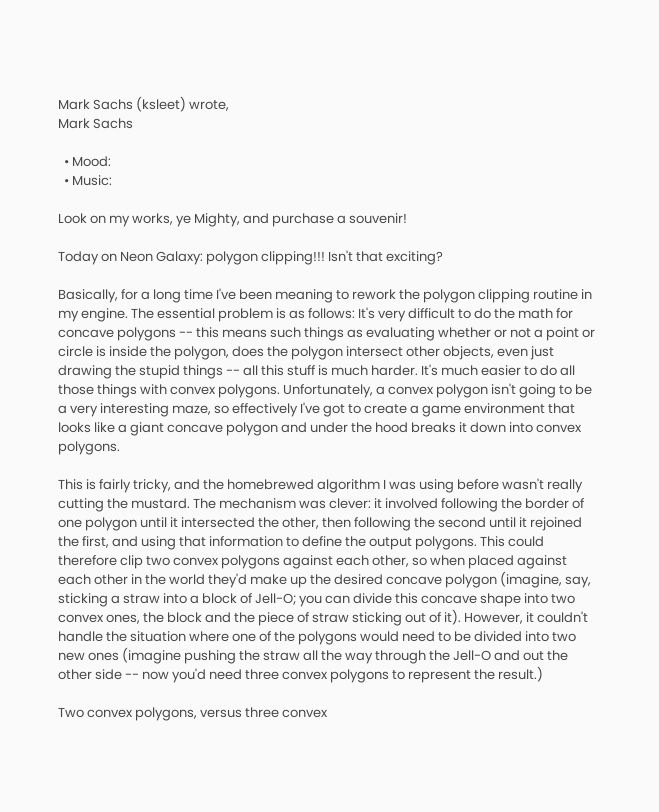Mark Sachs (ksleet) wrote,
Mark Sachs

  • Mood:
  • Music:

Look on my works, ye Mighty, and purchase a souvenir!

Today on Neon Galaxy: polygon clipping!!! Isn't that exciting?

Basically, for a long time I've been meaning to rework the polygon clipping routine in my engine. The essential problem is as follows: It's very difficult to do the math for concave polygons -- this means such things as evaluating whether or not a point or circle is inside the polygon, does the polygon intersect other objects, even just drawing the stupid things -- all this stuff is much harder. It's much easier to do all those things with convex polygons. Unfortunately, a convex polygon isn't going to be a very interesting maze, so effectively I've got to create a game environment that looks like a giant concave polygon and under the hood breaks it down into convex polygons.

This is fairly tricky, and the homebrewed algorithm I was using before wasn't really cutting the mustard. The mechanism was clever: it involved following the border of one polygon until it intersected the other, then following the second until it rejoined the first, and using that information to define the output polygons. This could therefore clip two convex polygons against each other, so when placed against each other in the world they'd make up the desired concave polygon (imagine, say, sticking a straw into a block of Jell-O; you can divide this concave shape into two convex ones, the block and the piece of straw sticking out of it). However, it couldn't handle the situation where one of the polygons would need to be divided into two new ones (imagine pushing the straw all the way through the Jell-O and out the other side -- now you'd need three convex polygons to represent the result.)

Two convex polygons, versus three convex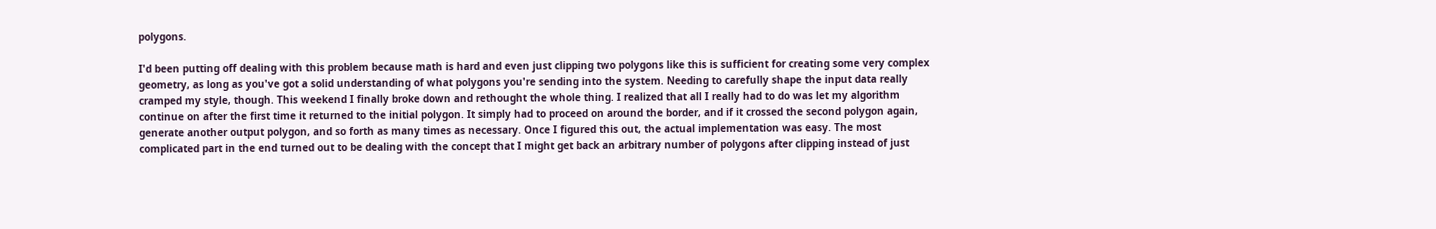polygons.

I'd been putting off dealing with this problem because math is hard and even just clipping two polygons like this is sufficient for creating some very complex geometry, as long as you've got a solid understanding of what polygons you're sending into the system. Needing to carefully shape the input data really cramped my style, though. This weekend I finally broke down and rethought the whole thing. I realized that all I really had to do was let my algorithm continue on after the first time it returned to the initial polygon. It simply had to proceed on around the border, and if it crossed the second polygon again, generate another output polygon, and so forth as many times as necessary. Once I figured this out, the actual implementation was easy. The most complicated part in the end turned out to be dealing with the concept that I might get back an arbitrary number of polygons after clipping instead of just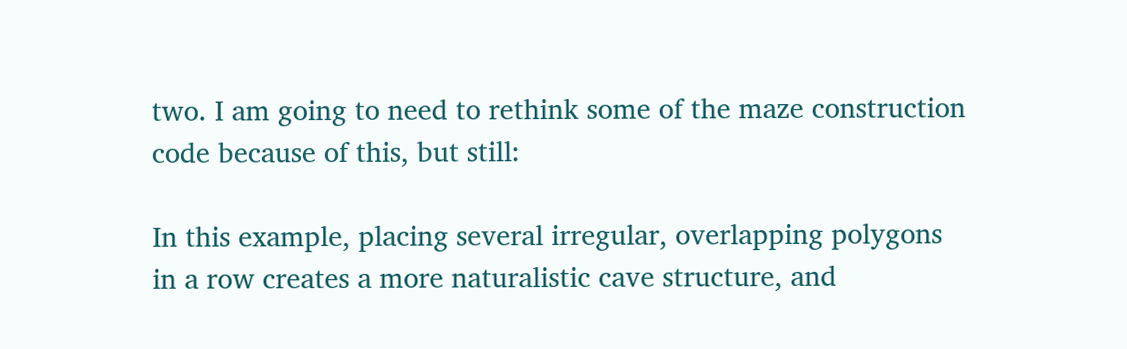two. I am going to need to rethink some of the maze construction code because of this, but still:

In this example, placing several irregular, overlapping polygons in a row creates a more naturalistic cave structure, and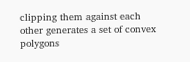clipping them against each other generates a set of convex polygons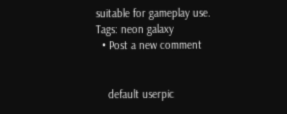suitable for gameplay use.
Tags: neon galaxy
  • Post a new comment


    default userpic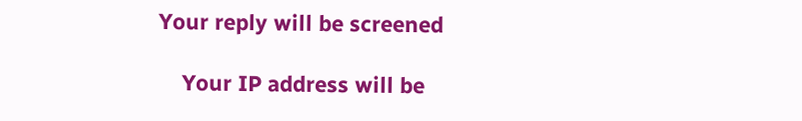Your reply will be screened

    Your IP address will be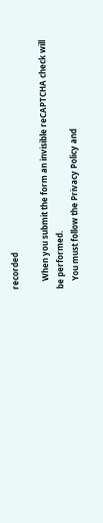recorded

    When you submit the form an invisible reCAPTCHA check will be performed.
    You must follow the Privacy Policy and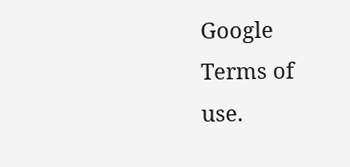Google Terms of use.